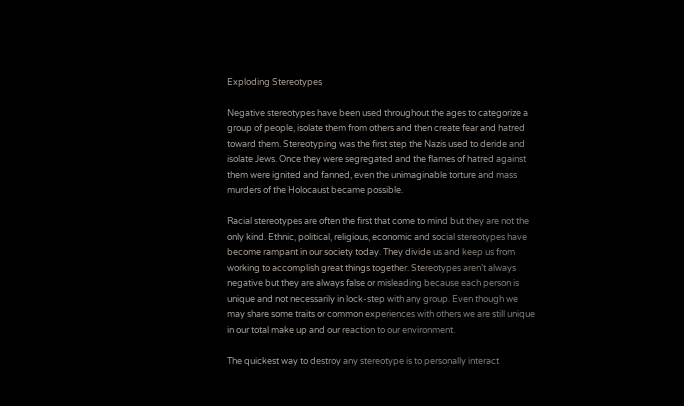Exploding Stereotypes

Negative stereotypes have been used throughout the ages to categorize a group of people, isolate them from others and then create fear and hatred toward them. Stereotyping was the first step the Nazis used to deride and isolate Jews. Once they were segregated and the flames of hatred against them were ignited and fanned, even the unimaginable torture and mass murders of the Holocaust became possible.

Racial stereotypes are often the first that come to mind but they are not the only kind. Ethnic, political, religious, economic and social stereotypes have become rampant in our society today. They divide us and keep us from working to accomplish great things together. Stereotypes aren’t always negative but they are always false or misleading because each person is unique and not necessarily in lock-step with any group. Even though we may share some traits or common experiences with others we are still unique in our total make up and our reaction to our environment.

The quickest way to destroy any stereotype is to personally interact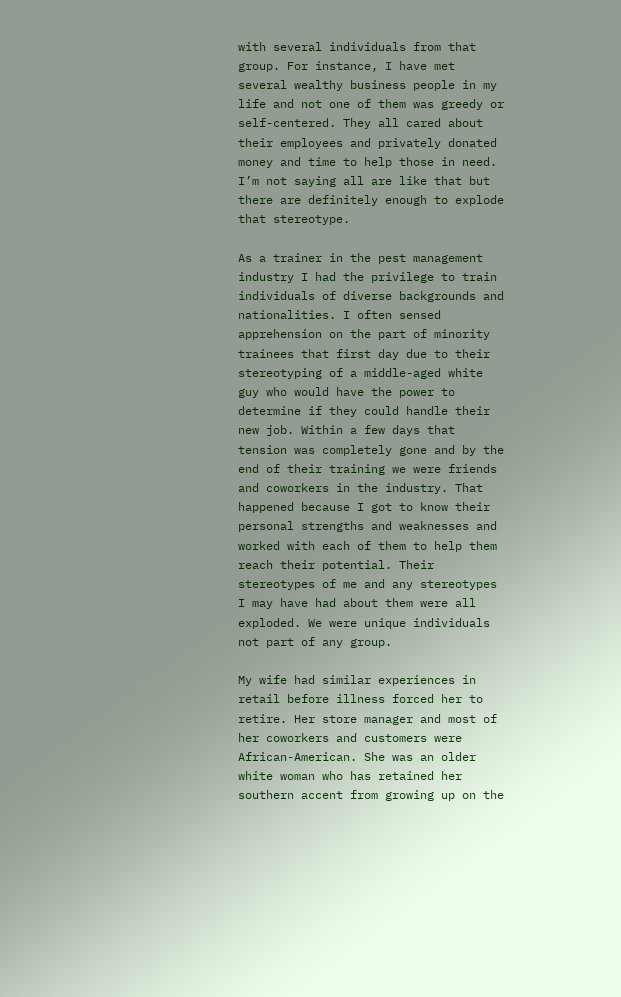with several individuals from that group. For instance, I have met several wealthy business people in my life and not one of them was greedy or self-centered. They all cared about their employees and privately donated money and time to help those in need. I’m not saying all are like that but there are definitely enough to explode that stereotype.

As a trainer in the pest management industry I had the privilege to train individuals of diverse backgrounds and nationalities. I often sensed apprehension on the part of minority trainees that first day due to their stereotyping of a middle-aged white guy who would have the power to determine if they could handle their new job. Within a few days that tension was completely gone and by the end of their training we were friends and coworkers in the industry. That happened because I got to know their personal strengths and weaknesses and worked with each of them to help them reach their potential. Their stereotypes of me and any stereotypes I may have had about them were all exploded. We were unique individuals not part of any group.

My wife had similar experiences in retail before illness forced her to retire. Her store manager and most of her coworkers and customers were African-American. She was an older white woman who has retained her southern accent from growing up on the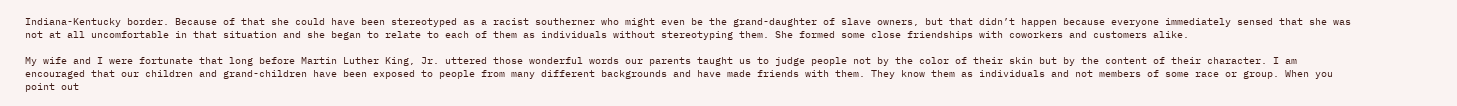Indiana-Kentucky border. Because of that she could have been stereotyped as a racist southerner who might even be the grand-daughter of slave owners, but that didn’t happen because everyone immediately sensed that she was not at all uncomfortable in that situation and she began to relate to each of them as individuals without stereotyping them. She formed some close friendships with coworkers and customers alike.

My wife and I were fortunate that long before Martin Luther King, Jr. uttered those wonderful words our parents taught us to judge people not by the color of their skin but by the content of their character. I am encouraged that our children and grand-children have been exposed to people from many different backgrounds and have made friends with them. They know them as individuals and not members of some race or group. When you point out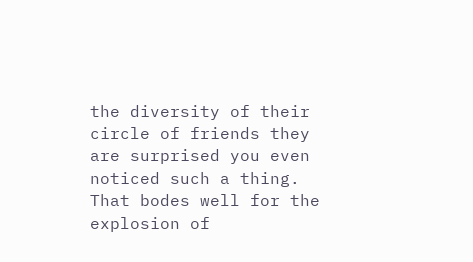the diversity of their circle of friends they are surprised you even noticed such a thing. That bodes well for the explosion of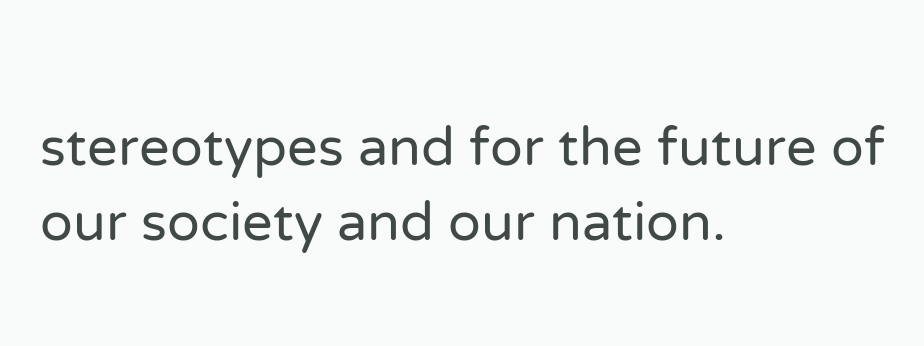stereotypes and for the future of our society and our nation.